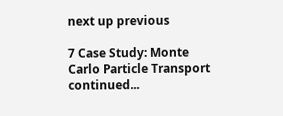next up previous

7 Case Study: Monte Carlo Particle Transport     continued...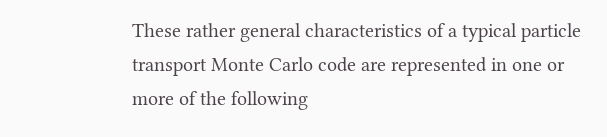These rather general characteristics of a typical particle transport Monte Carlo code are represented in one or more of the following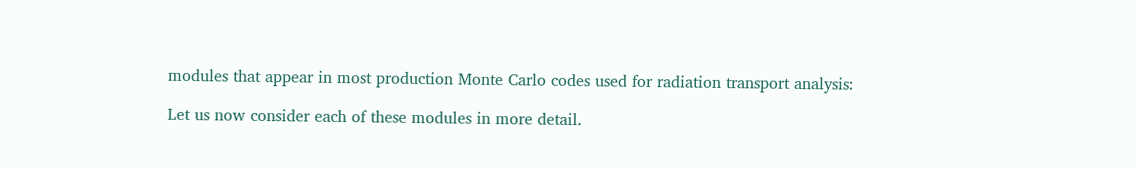modules that appear in most production Monte Carlo codes used for radiation transport analysis:

Let us now consider each of these modules in more detail.